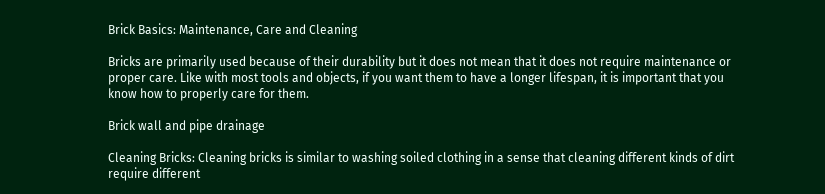Brick Basics: Maintenance, Care and Cleaning

Bricks are primarily used because of their durability but it does not mean that it does not require maintenance or proper care. Like with most tools and objects, if you want them to have a longer lifespan, it is important that you know how to properly care for them.

Brick wall and pipe drainage

Cleaning Bricks: Cleaning bricks is similar to washing soiled clothing in a sense that cleaning different kinds of dirt require different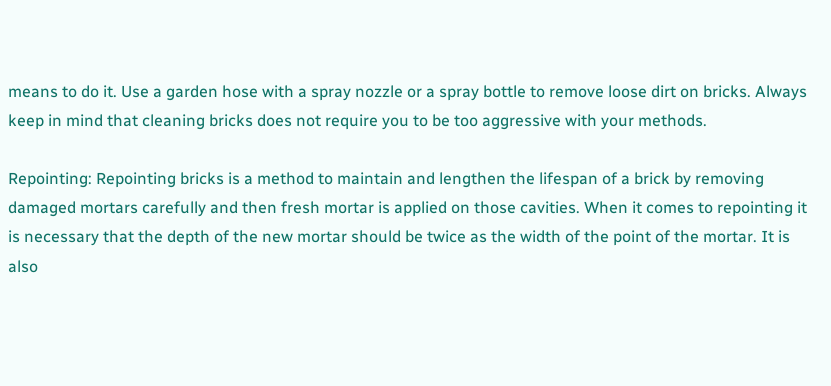means to do it. Use a garden hose with a spray nozzle or a spray bottle to remove loose dirt on bricks. Always keep in mind that cleaning bricks does not require you to be too aggressive with your methods.

Repointing: Repointing bricks is a method to maintain and lengthen the lifespan of a brick by removing damaged mortars carefully and then fresh mortar is applied on those cavities. When it comes to repointing it is necessary that the depth of the new mortar should be twice as the width of the point of the mortar. It is also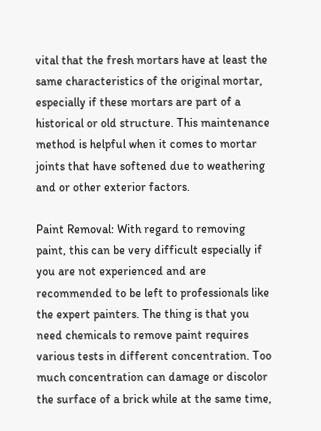vital that the fresh mortars have at least the same characteristics of the original mortar, especially if these mortars are part of a historical or old structure. This maintenance method is helpful when it comes to mortar joints that have softened due to weathering and or other exterior factors.

Paint Removal: With regard to removing paint, this can be very difficult especially if you are not experienced and are recommended to be left to professionals like the expert painters. The thing is that you need chemicals to remove paint requires various tests in different concentration. Too much concentration can damage or discolor the surface of a brick while at the same time,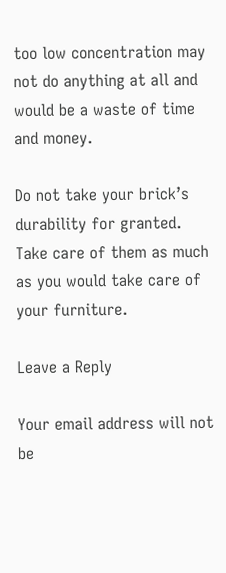too low concentration may not do anything at all and would be a waste of time and money.

Do not take your brick’s durability for granted. Take care of them as much as you would take care of your furniture.

Leave a Reply

Your email address will not be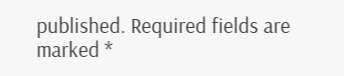published. Required fields are marked *